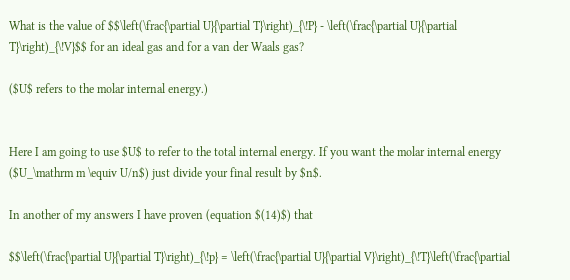What is the value of $$\left(\frac{\partial U}{\partial T}\right)_{\!P} - \left(\frac{\partial U}{\partial T}\right)_{\!V}$$ for an ideal gas and for a van der Waals gas?

($U$ refers to the molar internal energy.)


Here I am going to use $U$ to refer to the total internal energy. If you want the molar internal energy ($U_\mathrm m \equiv U/n$) just divide your final result by $n$.

In another of my answers I have proven (equation $(14)$) that

$$\left(\frac{\partial U}{\partial T}\right)_{\!p} = \left(\frac{\partial U}{\partial V}\right)_{\!T}\left(\frac{\partial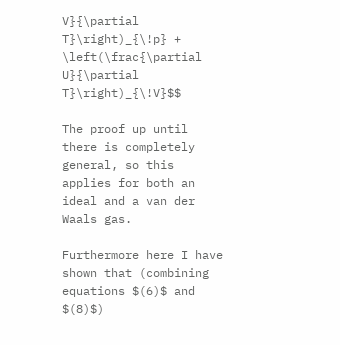V}{\partial T}\right)_{\!p} + \left(\frac{\partial U}{\partial T}\right)_{\!V}$$

The proof up until there is completely general, so this applies for both an ideal and a van der Waals gas.

Furthermore here I have shown that (combining equations $(6)$ and $(8)$)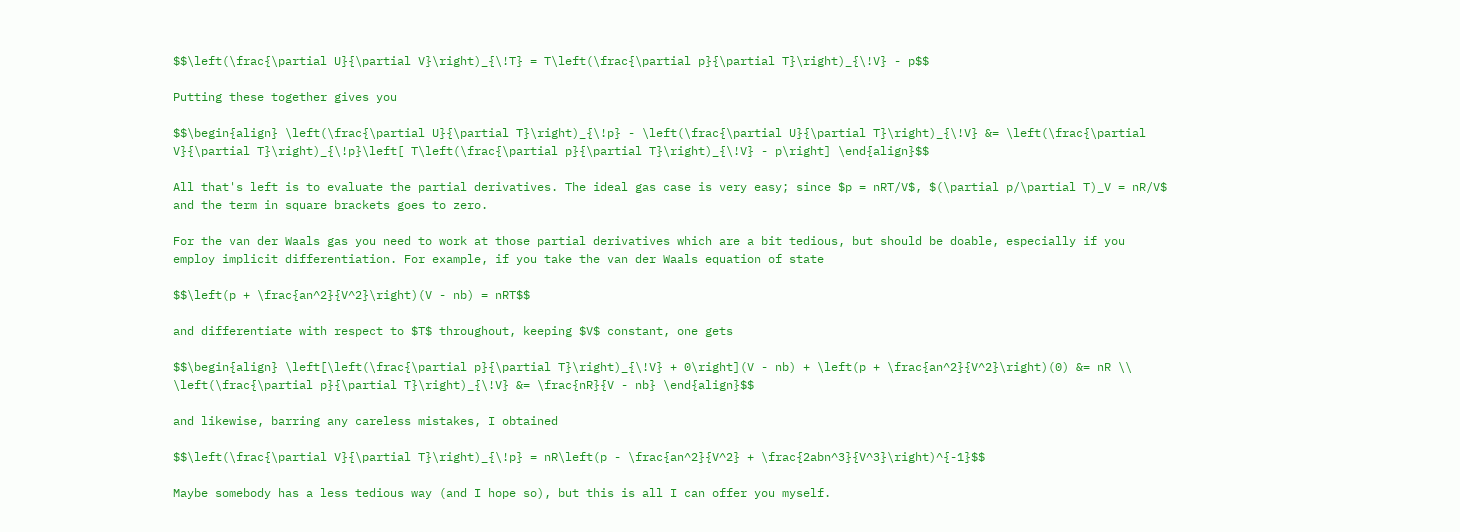$$\left(\frac{\partial U}{\partial V}\right)_{\!T} = T\left(\frac{\partial p}{\partial T}\right)_{\!V} - p$$

Putting these together gives you

$$\begin{align} \left(\frac{\partial U}{\partial T}\right)_{\!p} - \left(\frac{\partial U}{\partial T}\right)_{\!V} &= \left(\frac{\partial V}{\partial T}\right)_{\!p}\left[ T\left(\frac{\partial p}{\partial T}\right)_{\!V} - p\right] \end{align}$$

All that's left is to evaluate the partial derivatives. The ideal gas case is very easy; since $p = nRT/V$, $(\partial p/\partial T)_V = nR/V$ and the term in square brackets goes to zero.

For the van der Waals gas you need to work at those partial derivatives which are a bit tedious, but should be doable, especially if you employ implicit differentiation. For example, if you take the van der Waals equation of state

$$\left(p + \frac{an^2}{V^2}\right)(V - nb) = nRT$$

and differentiate with respect to $T$ throughout, keeping $V$ constant, one gets

$$\begin{align} \left[\left(\frac{\partial p}{\partial T}\right)_{\!V} + 0\right](V - nb) + \left(p + \frac{an^2}{V^2}\right)(0) &= nR \\ \left(\frac{\partial p}{\partial T}\right)_{\!V} &= \frac{nR}{V - nb} \end{align}$$

and likewise, barring any careless mistakes, I obtained

$$\left(\frac{\partial V}{\partial T}\right)_{\!p} = nR\left(p - \frac{an^2}{V^2} + \frac{2abn^3}{V^3}\right)^{-1}$$

Maybe somebody has a less tedious way (and I hope so), but this is all I can offer you myself.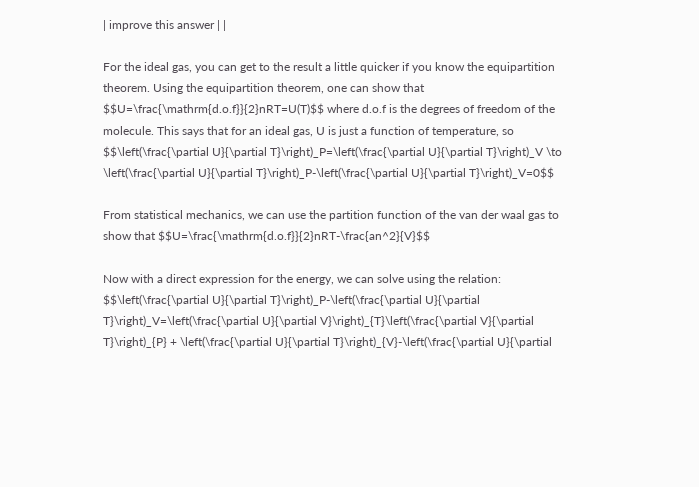| improve this answer | |

For the ideal gas, you can get to the result a little quicker if you know the equipartition theorem. Using the equipartition theorem, one can show that $$U=\frac{\mathrm{d.o.f}}{2}nRT=U(T)$$ where d.o.f is the degrees of freedom of the molecule. This says that for an ideal gas, U is just a function of temperature, so $$\left(\frac{\partial U}{\partial T}\right)_P=\left(\frac{\partial U}{\partial T}\right)_V \to \left(\frac{\partial U}{\partial T}\right)_P-\left(\frac{\partial U}{\partial T}\right)_V=0$$

From statistical mechanics, we can use the partition function of the van der waal gas to show that $$U=\frac{\mathrm{d.o.f}}{2}nRT-\frac{an^2}{V}$$

Now with a direct expression for the energy, we can solve using the relation: $$\left(\frac{\partial U}{\partial T}\right)_P-\left(\frac{\partial U}{\partial T}\right)_V=\left(\frac{\partial U}{\partial V}\right)_{T}\left(\frac{\partial V}{\partial T}\right)_{P} + \left(\frac{\partial U}{\partial T}\right)_{V}-\left(\frac{\partial U}{\partial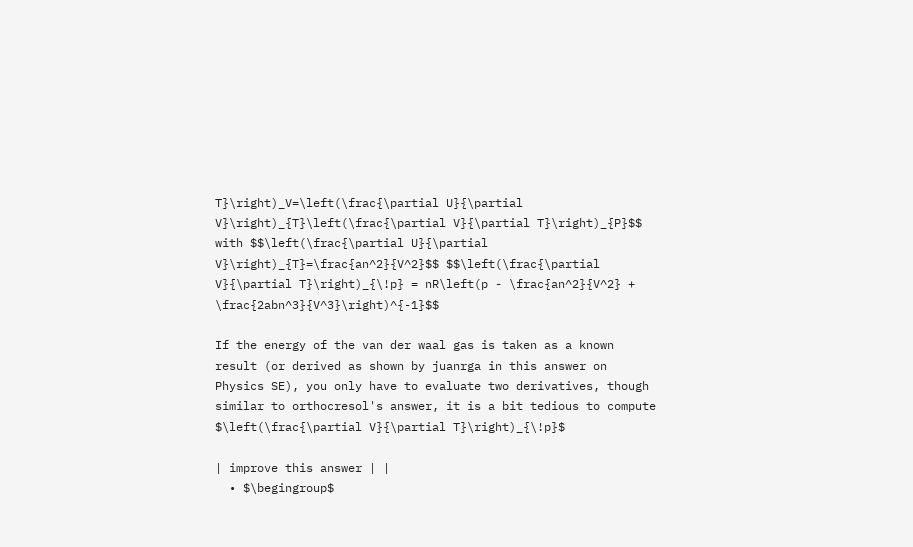T}\right)_V=\left(\frac{\partial U}{\partial V}\right)_{T}\left(\frac{\partial V}{\partial T}\right)_{P}$$ with $$\left(\frac{\partial U}{\partial V}\right)_{T}=\frac{an^2}{V^2}$$ $$\left(\frac{\partial V}{\partial T}\right)_{\!p} = nR\left(p - \frac{an^2}{V^2} + \frac{2abn^3}{V^3}\right)^{-1}$$

If the energy of the van der waal gas is taken as a known result (or derived as shown by juanrga in this answer on Physics SE), you only have to evaluate two derivatives, though similar to orthocresol's answer, it is a bit tedious to compute $\left(\frac{\partial V}{\partial T}\right)_{\!p}$

| improve this answer | |
  • $\begingroup$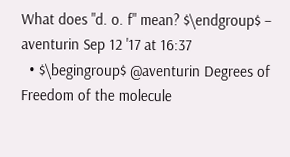What does "d. o. f" mean? $\endgroup$ – aventurin Sep 12 '17 at 16:37
  • $\begingroup$ @aventurin Degrees of Freedom of the molecule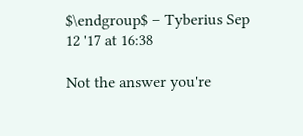$\endgroup$ – Tyberius Sep 12 '17 at 16:38

Not the answer you're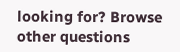looking for? Browse other questions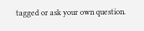tagged or ask your own question.